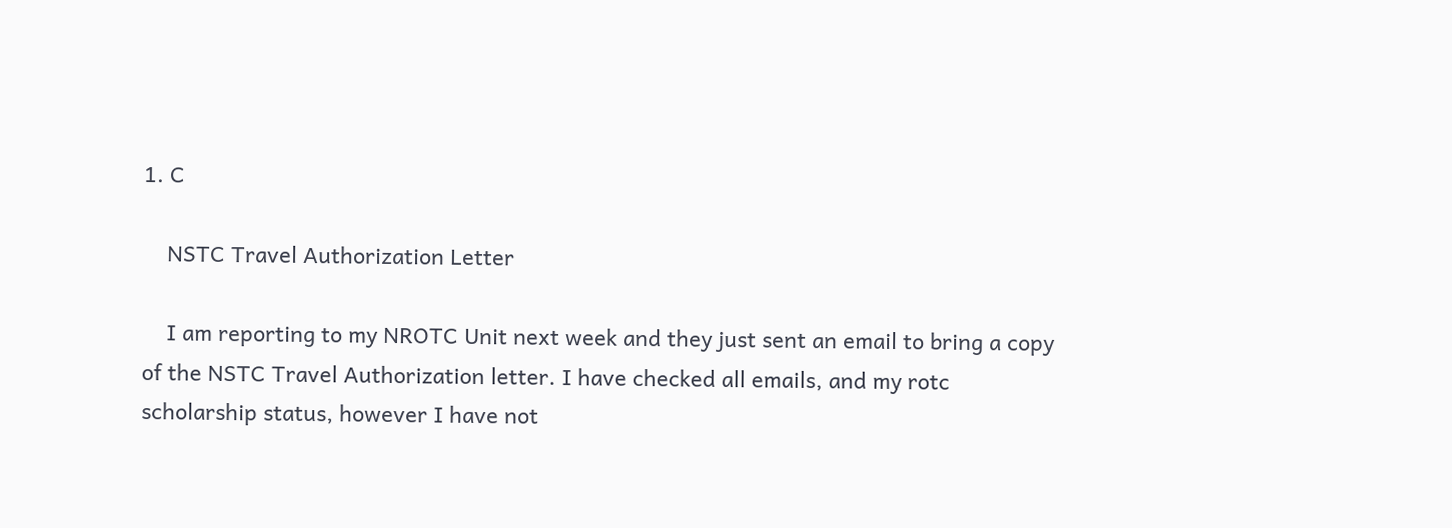1. C

    NSTC Travel Authorization Letter

    I am reporting to my NROTC Unit next week and they just sent an email to bring a copy of the NSTC Travel Authorization letter. I have checked all emails, and my rotc scholarship status, however I have not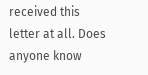received this letter at all. Does anyone know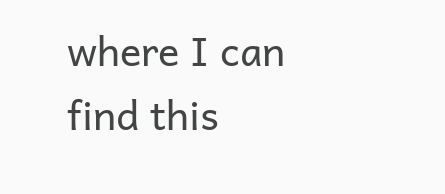where I can find this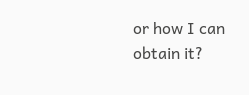or how I can obtain it?